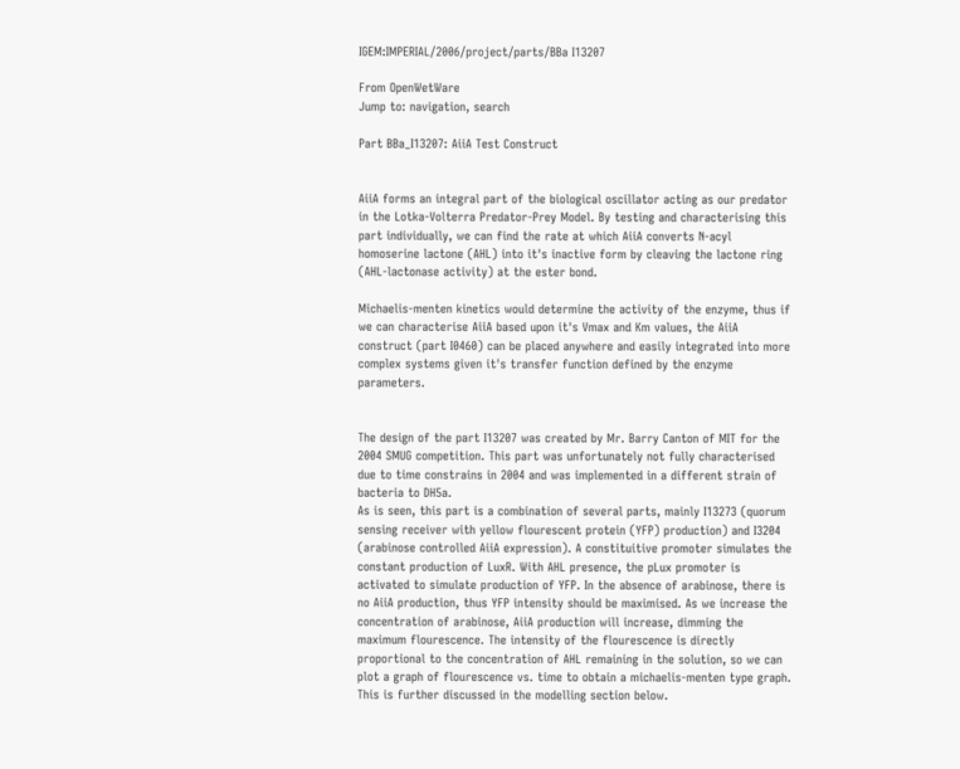IGEM:IMPERIAL/2006/project/parts/BBa I13207

From OpenWetWare
Jump to: navigation, search

Part BBa_I13207: AiiA Test Construct


AiiA forms an integral part of the biological oscillator acting as our predator in the Lotka-Volterra Predator-Prey Model. By testing and characterising this part individually, we can find the rate at which AiiA converts N-acyl homoserine lactone (AHL) into it's inactive form by cleaving the lactone ring (AHL-lactonase activity) at the ester bond.

Michaelis-menten kinetics would determine the activity of the enzyme, thus if we can characterise AiiA based upon it's Vmax and Km values, the AiiA construct (part I0460) can be placed anywhere and easily integrated into more complex systems given it's transfer function defined by the enzyme parameters.


The design of the part I13207 was created by Mr. Barry Canton of MIT for the 2004 SMUG competition. This part was unfortunately not fully characterised due to time constrains in 2004 and was implemented in a different strain of bacteria to DH5a.
As is seen, this part is a combination of several parts, mainly I13273 (quorum sensing receiver with yellow flourescent protein (YFP) production) and I3204 (arabinose controlled AiiA expression). A constituitive promoter simulates the constant production of LuxR. With AHL presence, the pLux promoter is activated to simulate production of YFP. In the absence of arabinose, there is no AiiA production, thus YFP intensity should be maximised. As we increase the concentration of arabinose, AiiA production will increase, dimming the maximum flourescence. The intensity of the flourescence is directly proportional to the concentration of AHL remaining in the solution, so we can plot a graph of flourescence vs. time to obtain a michaelis-menten type graph. This is further discussed in the modelling section below.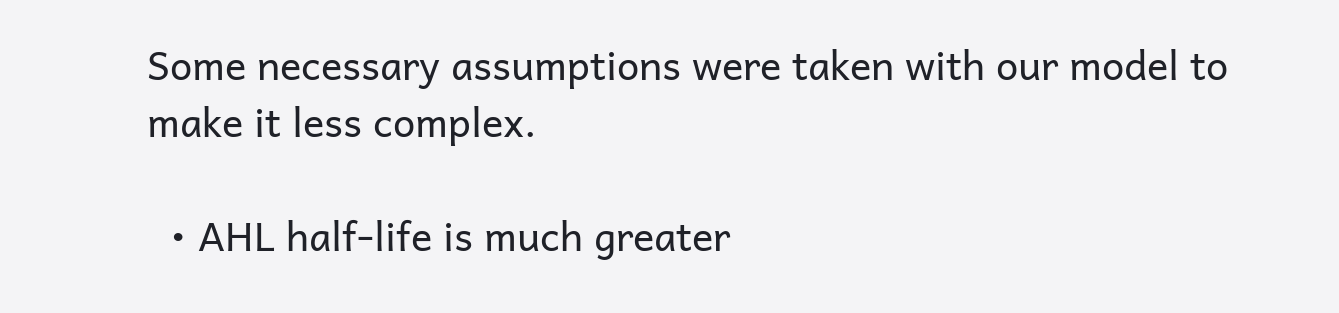Some necessary assumptions were taken with our model to make it less complex.

  • AHL half-life is much greater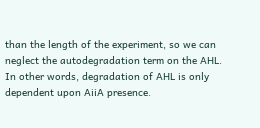than the length of the experiment, so we can neglect the autodegradation term on the AHL. In other words, degradation of AHL is only dependent upon AiiA presence.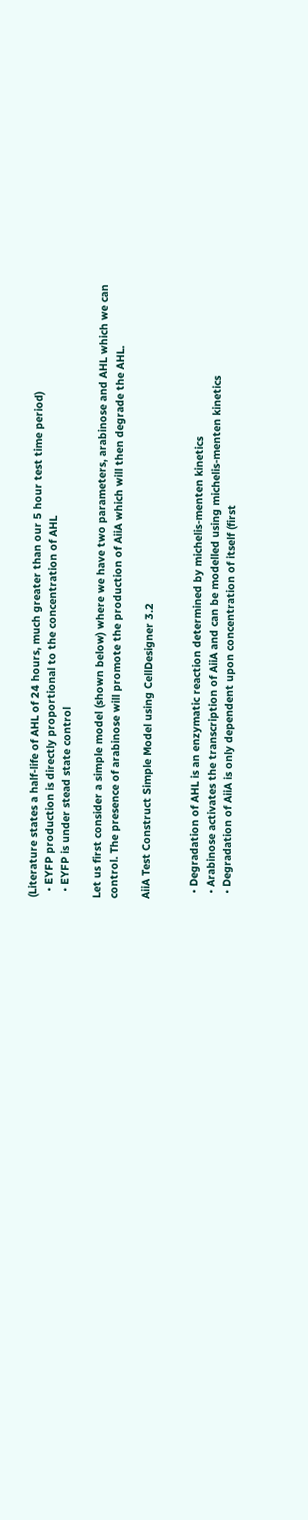(Literature states a half-life of AHL of 24 hours, much greater than our 5 hour test time period)
  • EYFP production is directly proportional to the concentration of AHL
  • EYFP is under stead state control

Let us first consider a simple model (shown below) where we have two parameters, arabinose and AHL which we can control. The presence of arabinose will promote the production of AiiA which will then degrade the AHL.

AiiA Test Construct Simple Model using CellDesigner 3.2


  • Degradation of AHL is an enzymatic reaction determined by michelis-menten kinetics
  • Arabinose activates the transcription of AiiA and can be modelled using michelis-menten kinetics
  • Degradation of AiiA is only dependent upon concentration of itself (first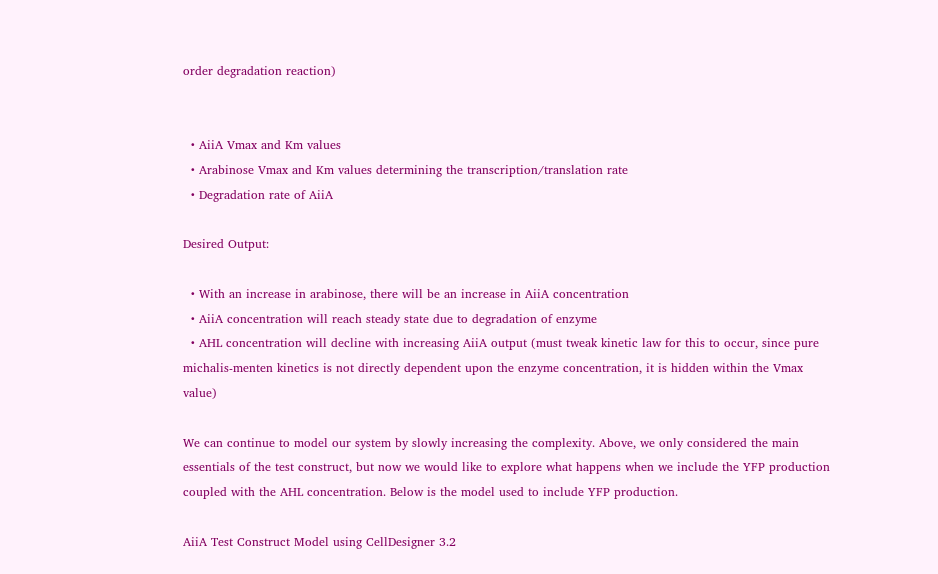order degradation reaction)


  • AiiA Vmax and Km values
  • Arabinose Vmax and Km values determining the transcription/translation rate
  • Degradation rate of AiiA

Desired Output:

  • With an increase in arabinose, there will be an increase in AiiA concentration
  • AiiA concentration will reach steady state due to degradation of enzyme
  • AHL concentration will decline with increasing AiiA output (must tweak kinetic law for this to occur, since pure michalis-menten kinetics is not directly dependent upon the enzyme concentration, it is hidden within the Vmax value)

We can continue to model our system by slowly increasing the complexity. Above, we only considered the main essentials of the test construct, but now we would like to explore what happens when we include the YFP production coupled with the AHL concentration. Below is the model used to include YFP production.

AiiA Test Construct Model using CellDesigner 3.2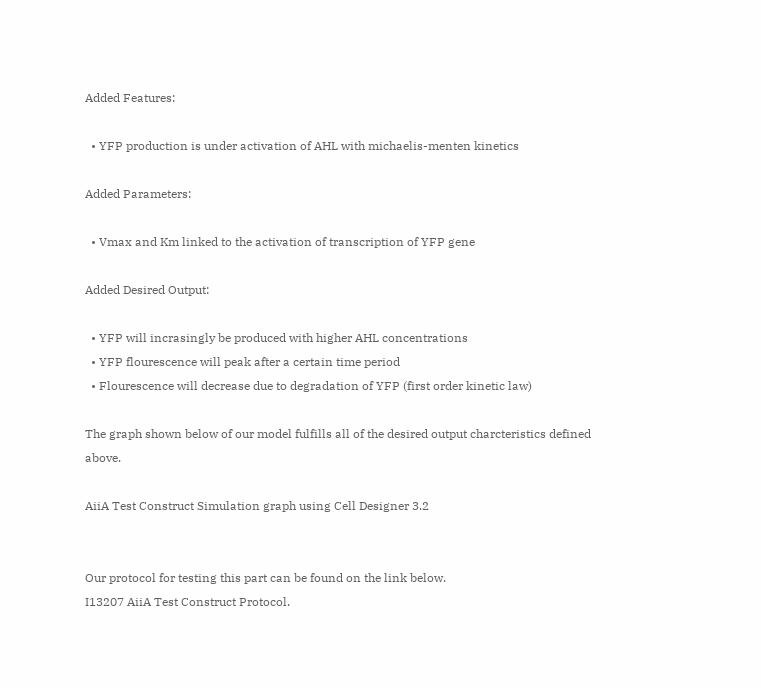Added Features:

  • YFP production is under activation of AHL with michaelis-menten kinetics

Added Parameters:

  • Vmax and Km linked to the activation of transcription of YFP gene

Added Desired Output:

  • YFP will incrasingly be produced with higher AHL concentrations
  • YFP flourescence will peak after a certain time period
  • Flourescence will decrease due to degradation of YFP (first order kinetic law)

The graph shown below of our model fulfills all of the desired output charcteristics defined above.

AiiA Test Construct Simulation graph using Cell Designer 3.2


Our protocol for testing this part can be found on the link below.
I13207 AiiA Test Construct Protocol.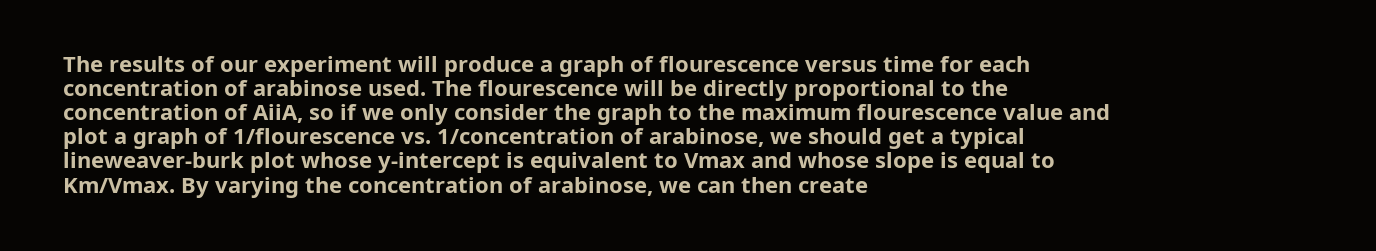The results of our experiment will produce a graph of flourescence versus time for each concentration of arabinose used. The flourescence will be directly proportional to the concentration of AiiA, so if we only consider the graph to the maximum flourescence value and plot a graph of 1/flourescence vs. 1/concentration of arabinose, we should get a typical lineweaver-burk plot whose y-intercept is equivalent to Vmax and whose slope is equal to Km/Vmax. By varying the concentration of arabinose, we can then create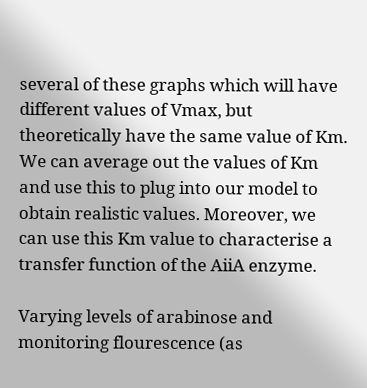several of these graphs which will have different values of Vmax, but theoretically have the same value of Km. We can average out the values of Km and use this to plug into our model to obtain realistic values. Moreover, we can use this Km value to characterise a transfer function of the AiiA enzyme.

Varying levels of arabinose and monitoring flourescence (as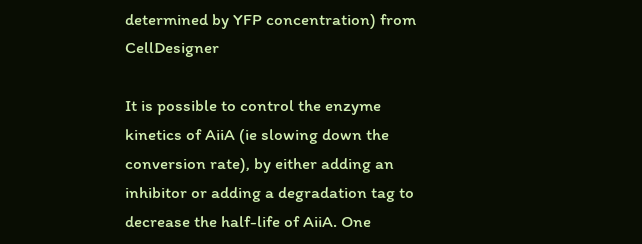determined by YFP concentration) from CellDesigner

It is possible to control the enzyme kinetics of AiiA (ie slowing down the conversion rate), by either adding an inhibitor or adding a degradation tag to decrease the half-life of AiiA. One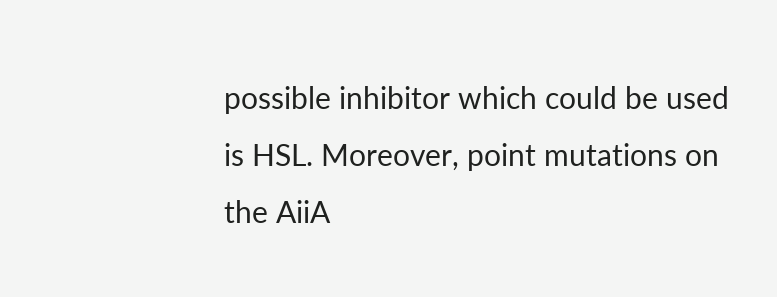possible inhibitor which could be used is HSL. Moreover, point mutations on the AiiA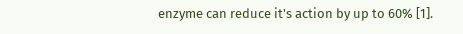enzyme can reduce it's action by up to 60% [1].